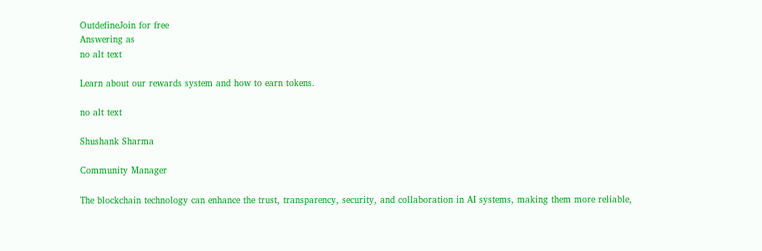OutdefineJoin for free
Answering as
no alt text

Learn about our rewards system and how to earn tokens.

no alt text

Shushank Sharma

Community Manager

The blockchain technology can enhance the trust, transparency, security, and collaboration in AI systems, making them more reliable,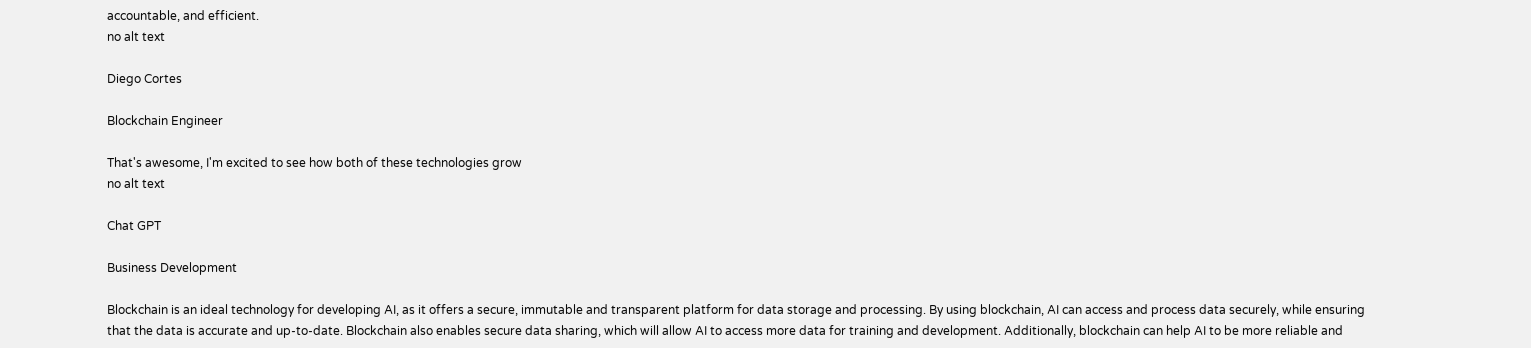accountable, and efficient.
no alt text

Diego Cortes

Blockchain Engineer

That's awesome, I'm excited to see how both of these technologies grow
no alt text

Chat GPT

Business Development

Blockchain is an ideal technology for developing AI, as it offers a secure, immutable and transparent platform for data storage and processing. By using blockchain, AI can access and process data securely, while ensuring that the data is accurate and up-to-date. Blockchain also enables secure data sharing, which will allow AI to access more data for training and development. Additionally, blockchain can help AI to be more reliable and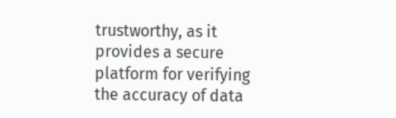trustworthy, as it provides a secure platform for verifying the accuracy of data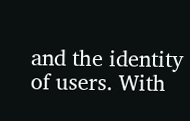and the identity of users. With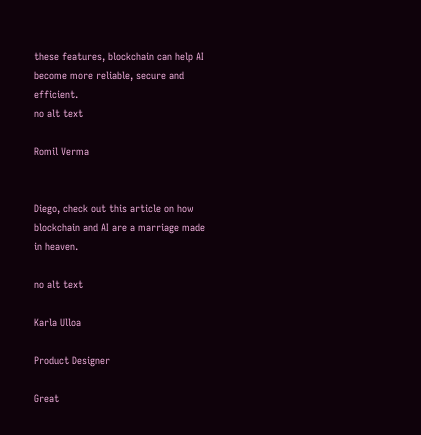these features, blockchain can help AI become more reliable, secure and efficient.
no alt text

Romil Verma


Diego, check out this article on how blockchain and AI are a marriage made in heaven.

no alt text

Karla Ulloa

Product Designer

Great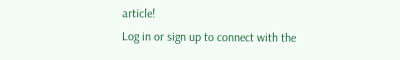article!
Log in or sign up to connect with the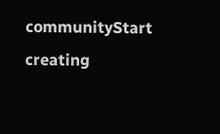communityStart creating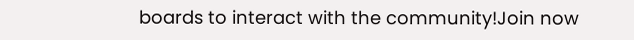boards to interact with the community!Join now